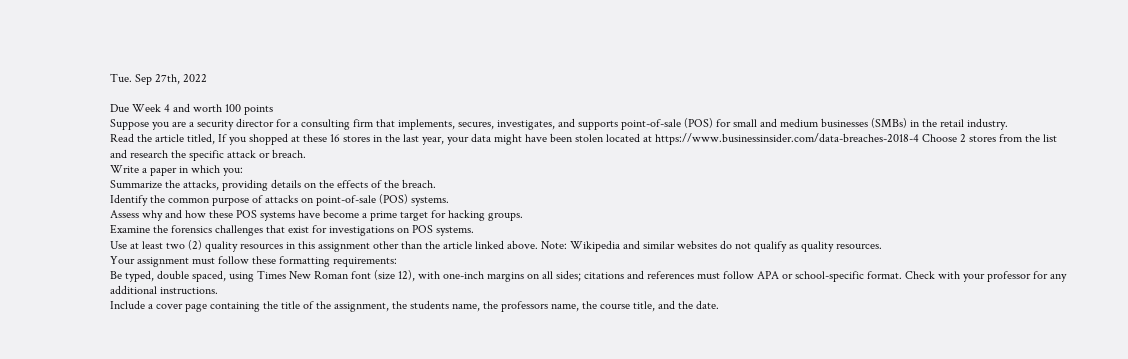Tue. Sep 27th, 2022

Due Week 4 and worth 100 points
Suppose you are a security director for a consulting firm that implements, secures, investigates, and supports point-of-sale (POS) for small and medium businesses (SMBs) in the retail industry.
Read the article titled, If you shopped at these 16 stores in the last year, your data might have been stolen located at https://www.businessinsider.com/data-breaches-2018-4 Choose 2 stores from the list and research the specific attack or breach.
Write a paper in which you:
Summarize the attacks, providing details on the effects of the breach.
Identify the common purpose of attacks on point-of-sale (POS) systems.
Assess why and how these POS systems have become a prime target for hacking groups.
Examine the forensics challenges that exist for investigations on POS systems.
Use at least two (2) quality resources in this assignment other than the article linked above. Note: Wikipedia and similar websites do not qualify as quality resources.
Your assignment must follow these formatting requirements:
Be typed, double spaced, using Times New Roman font (size 12), with one-inch margins on all sides; citations and references must follow APA or school-specific format. Check with your professor for any additional instructions.
Include a cover page containing the title of the assignment, the students name, the professors name, the course title, and the date.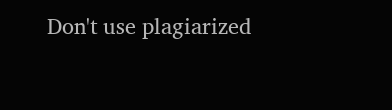Don't use plagiarized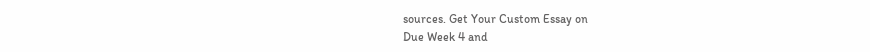sources. Get Your Custom Essay on
Due Week 4 and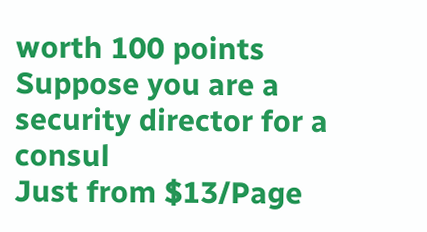worth 100 points Suppose you are a security director for a consul
Just from $13/Page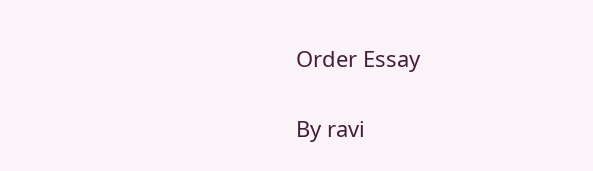Order Essay

By ravi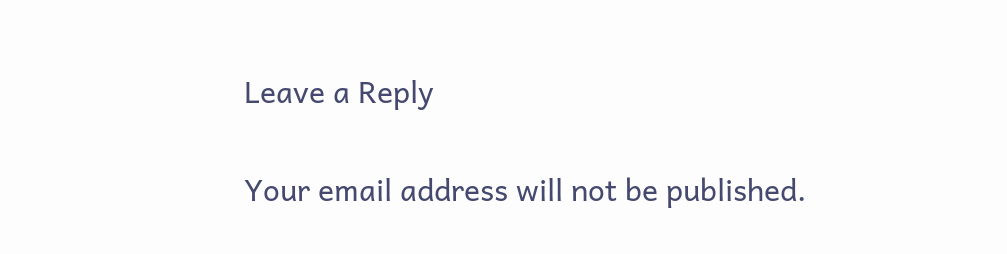Leave a Reply

Your email address will not be published.